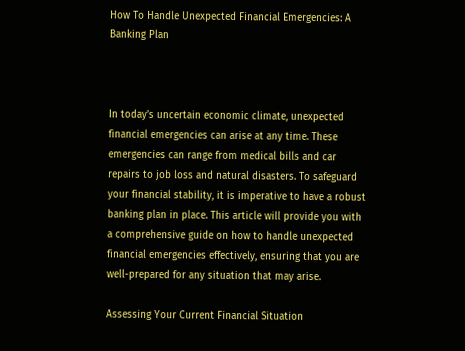How To Handle Unexpected Financial Emergencies: A Banking Plan



In today’s uncertain economic climate, unexpected financial emergencies can arise at any time. These emergencies can range from medical bills and car repairs to job loss and natural disasters. To safeguard your financial stability, it is imperative to have a robust banking plan in place. This article will provide you with a comprehensive guide on how to handle unexpected financial emergencies effectively, ensuring that you are well-prepared for any situation that may arise.

Assessing Your Current Financial Situation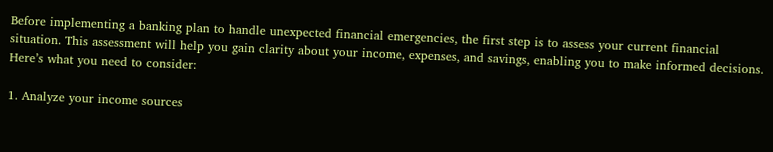Before implementing a banking plan to handle unexpected financial emergencies, the first step is to assess your current financial situation. This assessment will help you gain clarity about your income, expenses, and savings, enabling you to make informed decisions. Here’s what you need to consider:

1. Analyze your income sources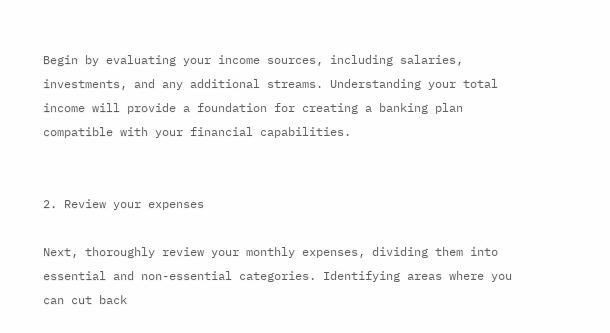Begin by evaluating your income sources, including salaries, investments, and any additional streams. Understanding your total income will provide a foundation for creating a banking plan compatible with your financial capabilities.


2. Review your expenses

Next, thoroughly review your monthly expenses, dividing them into essential and non-essential categories. Identifying areas where you can cut back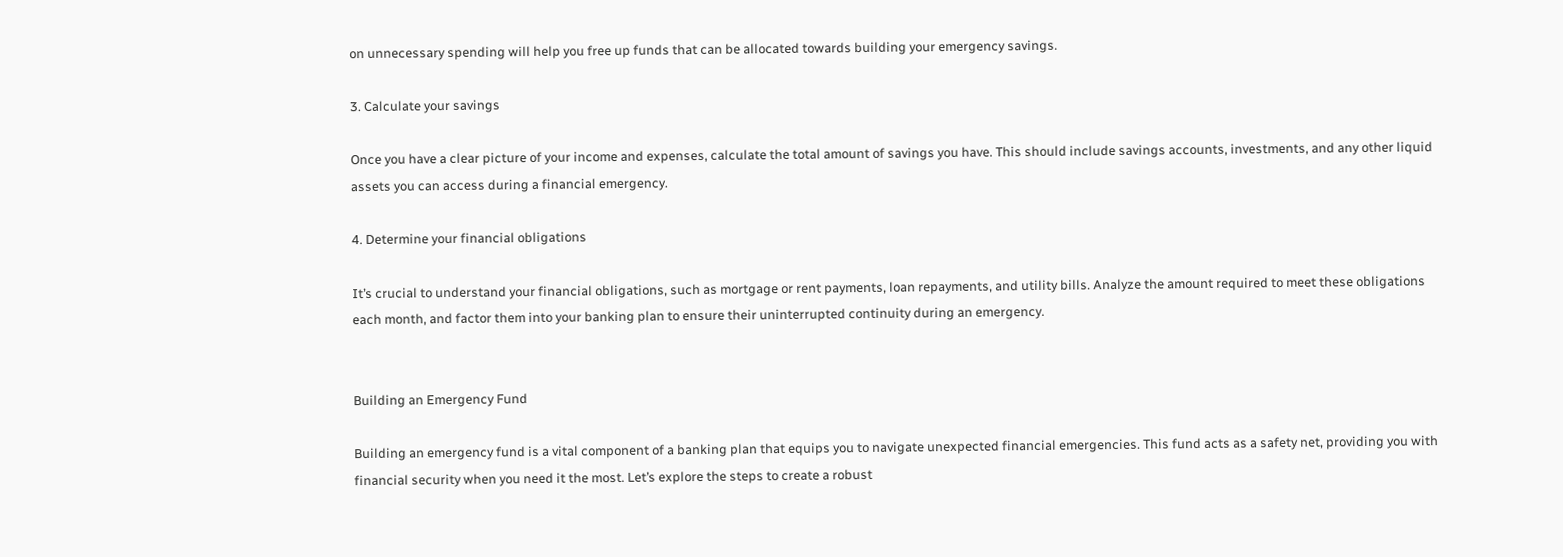on unnecessary spending will help you free up funds that can be allocated towards building your emergency savings.

3. Calculate your savings

Once you have a clear picture of your income and expenses, calculate the total amount of savings you have. This should include savings accounts, investments, and any other liquid assets you can access during a financial emergency.

4. Determine your financial obligations

It’s crucial to understand your financial obligations, such as mortgage or rent payments, loan repayments, and utility bills. Analyze the amount required to meet these obligations each month, and factor them into your banking plan to ensure their uninterrupted continuity during an emergency.


Building an Emergency Fund

Building an emergency fund is a vital component of a banking plan that equips you to navigate unexpected financial emergencies. This fund acts as a safety net, providing you with financial security when you need it the most. Let’s explore the steps to create a robust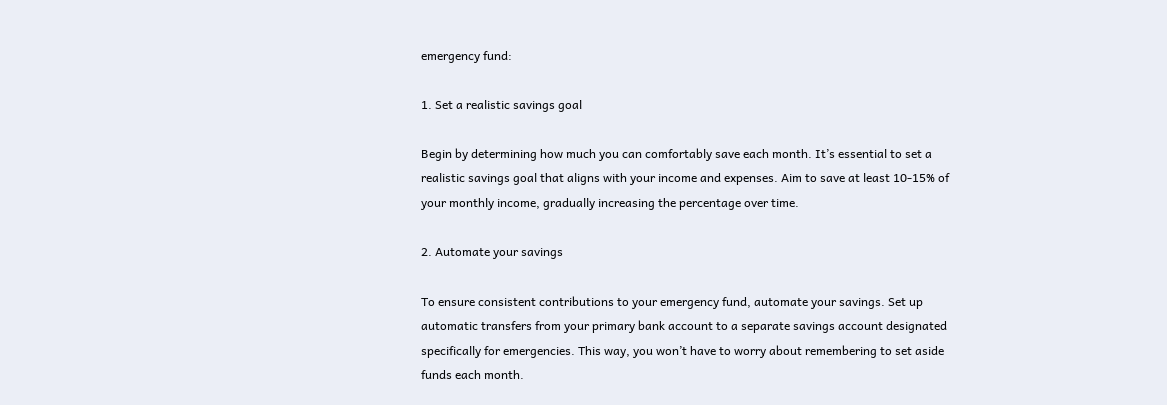emergency fund:

1. Set a realistic savings goal

Begin by determining how much you can comfortably save each month. It’s essential to set a realistic savings goal that aligns with your income and expenses. Aim to save at least 10-15% of your monthly income, gradually increasing the percentage over time.

2. Automate your savings

To ensure consistent contributions to your emergency fund, automate your savings. Set up automatic transfers from your primary bank account to a separate savings account designated specifically for emergencies. This way, you won’t have to worry about remembering to set aside funds each month.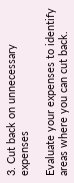3. Cut back on unnecessary expenses

Evaluate your expenses to identify areas where you can cut back.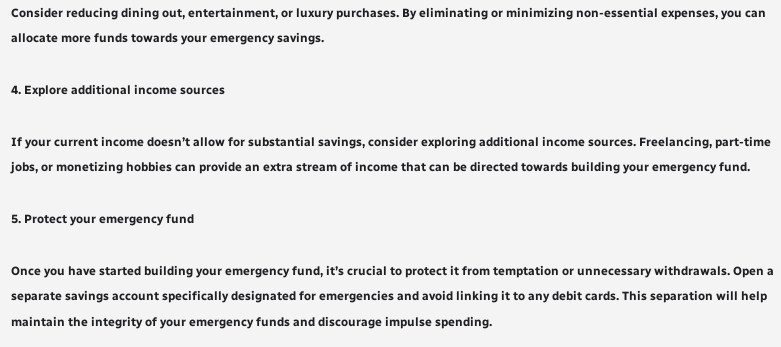Consider reducing dining out, entertainment, or luxury purchases. By eliminating or minimizing non-essential expenses, you can allocate more funds towards your emergency savings.

4. Explore additional income sources

If your current income doesn’t allow for substantial savings, consider exploring additional income sources. Freelancing, part-time jobs, or monetizing hobbies can provide an extra stream of income that can be directed towards building your emergency fund.

5. Protect your emergency fund

Once you have started building your emergency fund, it’s crucial to protect it from temptation or unnecessary withdrawals. Open a separate savings account specifically designated for emergencies and avoid linking it to any debit cards. This separation will help maintain the integrity of your emergency funds and discourage impulse spending.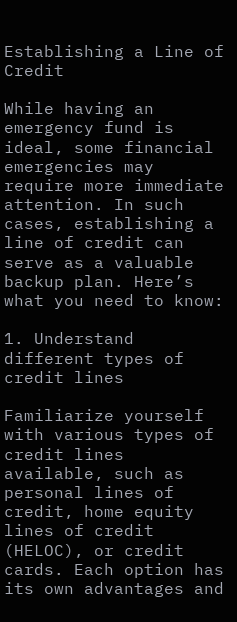Establishing a Line of Credit

While having an emergency fund is ideal, some financial emergencies may require more immediate attention. In such cases, establishing a line of credit can serve as a valuable backup plan. Here’s what you need to know:

1. Understand different types of credit lines

Familiarize yourself with various types of credit lines available, such as personal lines of credit, home equity lines of credit (HELOC), or credit cards. Each option has its own advantages and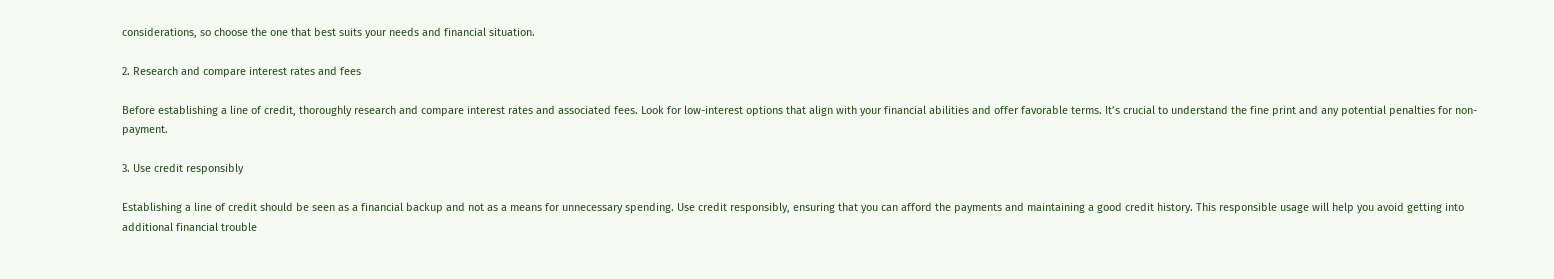considerations, so choose the one that best suits your needs and financial situation.

2. Research and compare interest rates and fees

Before establishing a line of credit, thoroughly research and compare interest rates and associated fees. Look for low-interest options that align with your financial abilities and offer favorable terms. It’s crucial to understand the fine print and any potential penalties for non-payment.

3. Use credit responsibly

Establishing a line of credit should be seen as a financial backup and not as a means for unnecessary spending. Use credit responsibly, ensuring that you can afford the payments and maintaining a good credit history. This responsible usage will help you avoid getting into additional financial trouble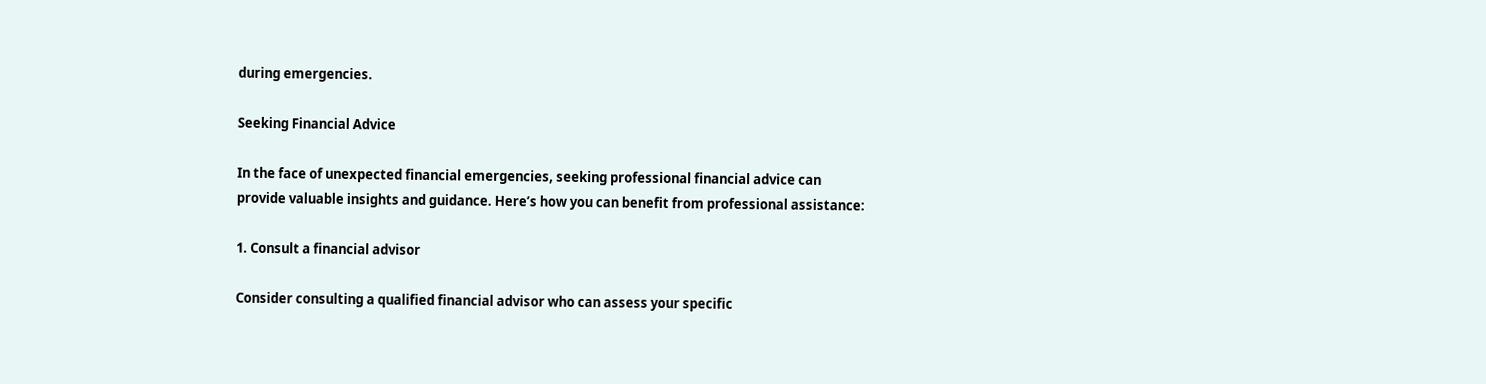during emergencies.

Seeking Financial Advice

In the face of unexpected financial emergencies, seeking professional financial advice can provide valuable insights and guidance. Here’s how you can benefit from professional assistance:

1. Consult a financial advisor

Consider consulting a qualified financial advisor who can assess your specific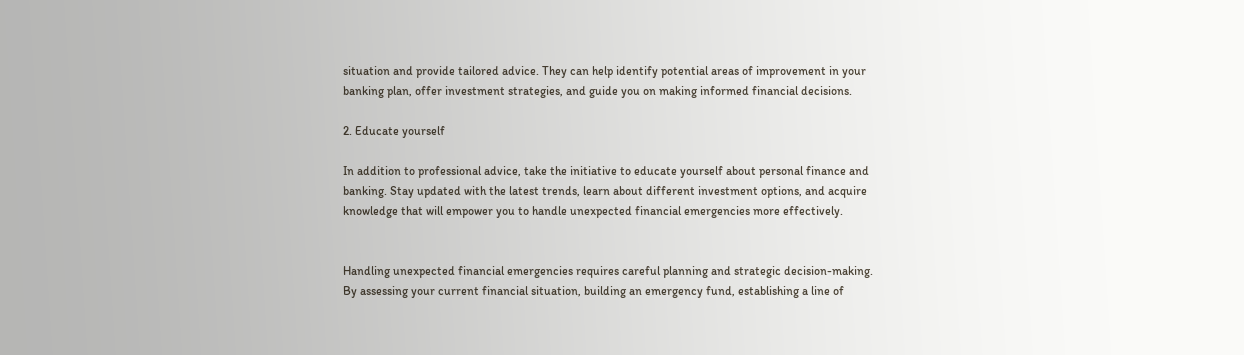situation and provide tailored advice. They can help identify potential areas of improvement in your banking plan, offer investment strategies, and guide you on making informed financial decisions.

2. Educate yourself

In addition to professional advice, take the initiative to educate yourself about personal finance and banking. Stay updated with the latest trends, learn about different investment options, and acquire knowledge that will empower you to handle unexpected financial emergencies more effectively.


Handling unexpected financial emergencies requires careful planning and strategic decision-making. By assessing your current financial situation, building an emergency fund, establishing a line of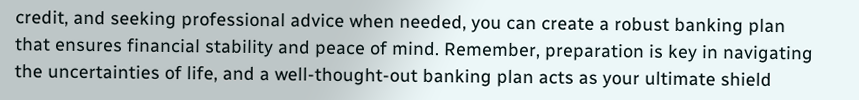credit, and seeking professional advice when needed, you can create a robust banking plan that ensures financial stability and peace of mind. Remember, preparation is key in navigating the uncertainties of life, and a well-thought-out banking plan acts as your ultimate shield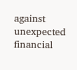against unexpected financial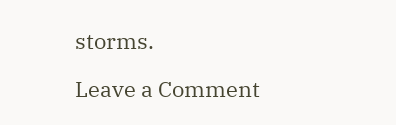storms.

Leave a Comment